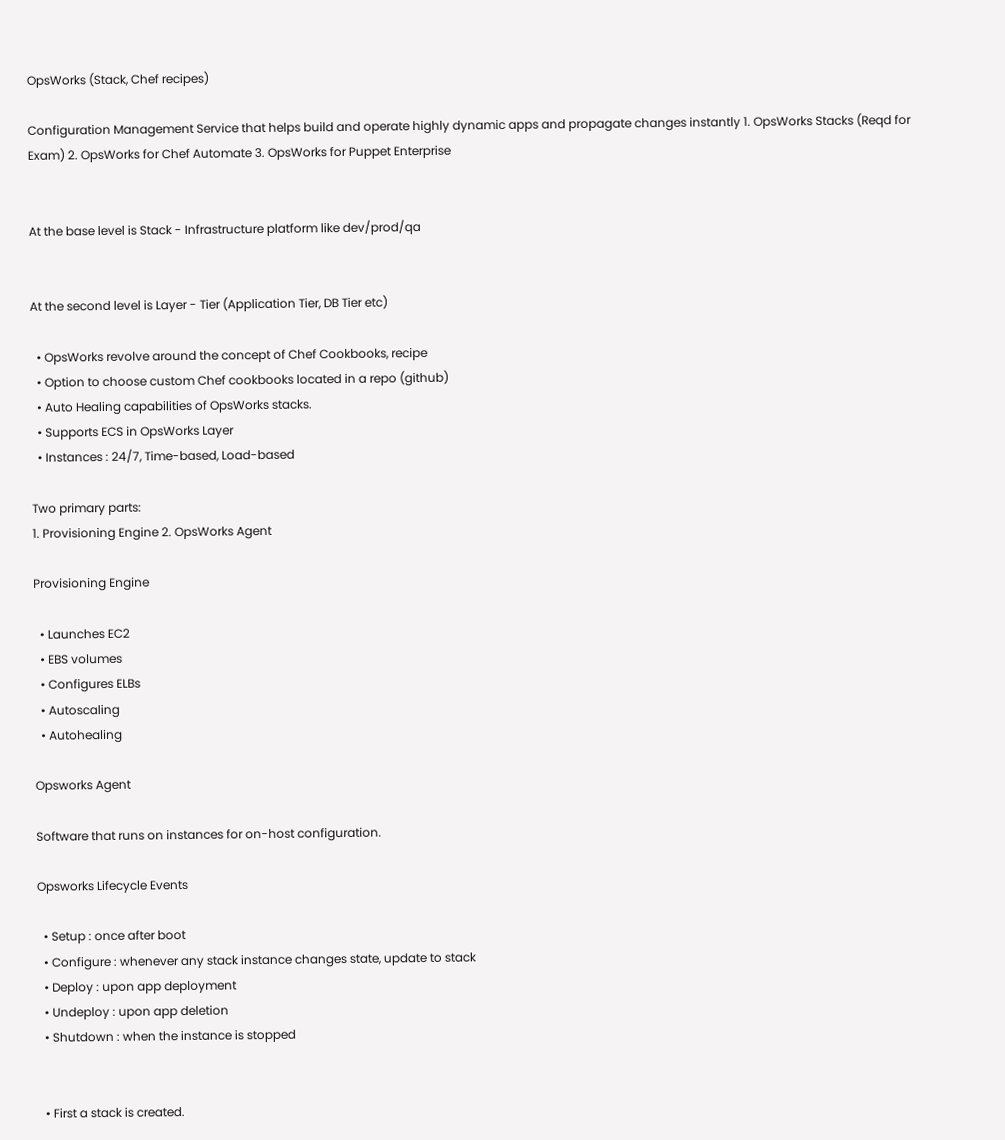OpsWorks (Stack, Chef recipes)

Configuration Management Service that helps build and operate highly dynamic apps and propagate changes instantly 1. OpsWorks Stacks (Reqd for Exam) 2. OpsWorks for Chef Automate 3. OpsWorks for Puppet Enterprise


At the base level is Stack - Infrastructure platform like dev/prod/qa


At the second level is Layer - Tier (Application Tier, DB Tier etc)

  • OpsWorks revolve around the concept of Chef Cookbooks, recipe
  • Option to choose custom Chef cookbooks located in a repo (github)
  • Auto Healing capabilities of OpsWorks stacks.
  • Supports ECS in OpsWorks Layer
  • Instances : 24/7, Time-based, Load-based

Two primary parts:
1. Provisioning Engine 2. OpsWorks Agent

Provisioning Engine

  • Launches EC2
  • EBS volumes
  • Configures ELBs
  • Autoscaling
  • Autohealing

Opsworks Agent

Software that runs on instances for on-host configuration.

Opsworks Lifecycle Events

  • Setup : once after boot
  • Configure : whenever any stack instance changes state, update to stack
  • Deploy : upon app deployment
  • Undeploy : upon app deletion
  • Shutdown : when the instance is stopped


  • First a stack is created.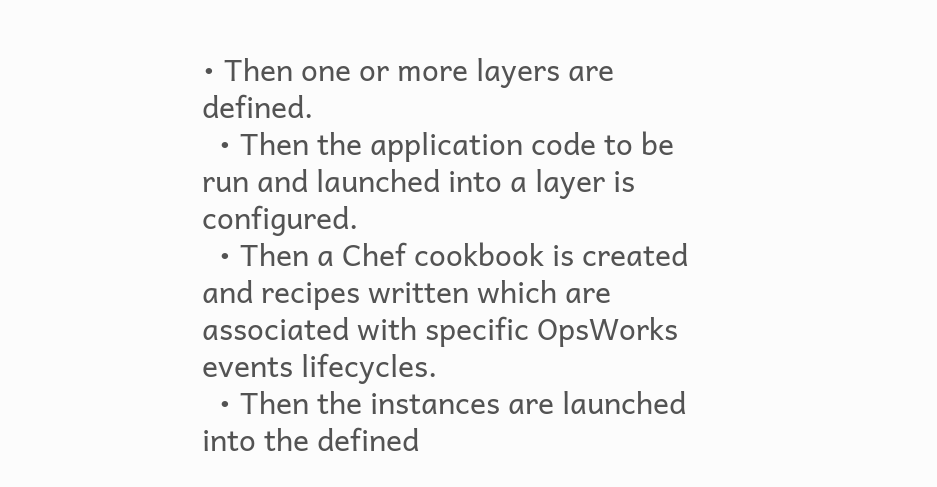• Then one or more layers are defined.
  • Then the application code to be run and launched into a layer is configured.
  • Then a Chef cookbook is created and recipes written which are associated with specific OpsWorks events lifecycles.
  • Then the instances are launched into the defined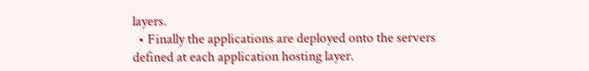layers.
  • Finally the applications are deployed onto the servers defined at each application hosting layer.